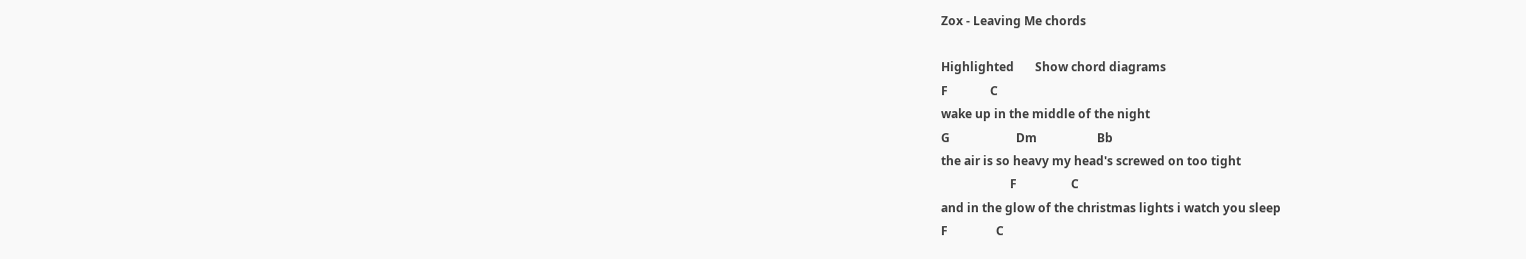Zox - Leaving Me chords

Highlighted       Show chord diagrams
F              C
wake up in the middle of the night
G                      Dm                    Bb
the air is so heavy my head's screwed on too tight
                       F                  C
and in the glow of the christmas lights i watch you sleep
F                C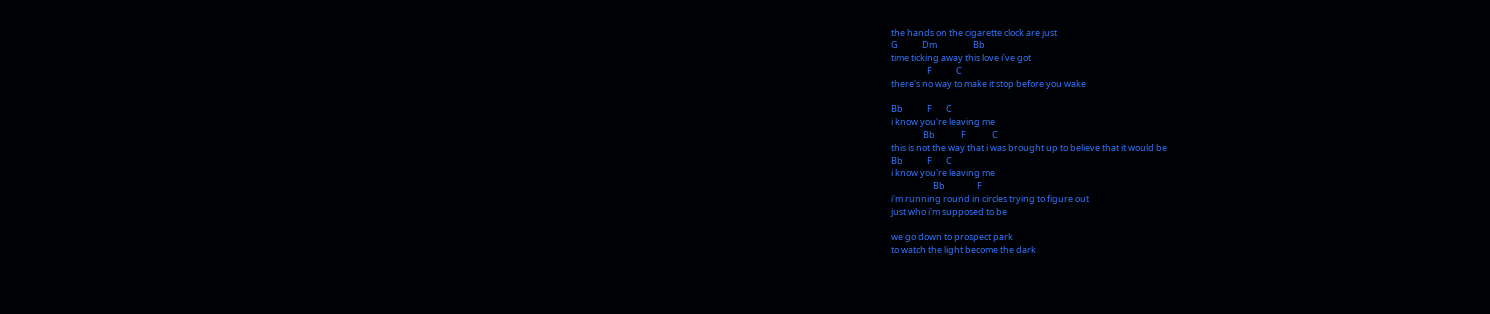the hands on the cigarette clock are just
G            Dm                  Bb
time ticking away this love i've got
                  F            C
there's no way to make it stop before you wake

Bb            F       C
i know you're leaving me
                Bb             F             C
this is not the way that i was brought up to believe that it would be
Bb            F       C
i know you're leaving me
                     Bb                F
i'm running round in circles trying to figure out
just who i'm supposed to be

we go down to prospect park
to watch the light become the dark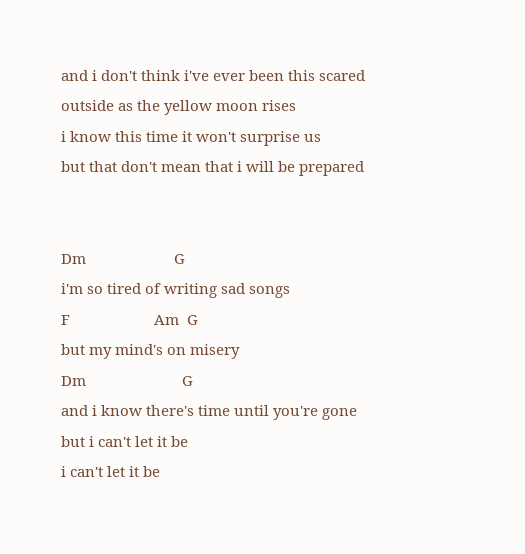and i don't think i've ever been this scared
outside as the yellow moon rises
i know this time it won't surprise us
but that don't mean that i will be prepared


Dm                      G
i'm so tired of writing sad songs
F                     Am  G
but my mind's on misery
Dm                        G
and i know there's time until you're gone
but i can't let it be
i can't let it be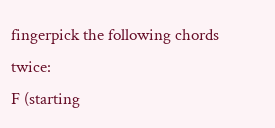fingerpick the following chords twice:
F (starting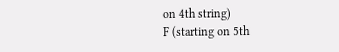on 4th string)
F (starting on 5th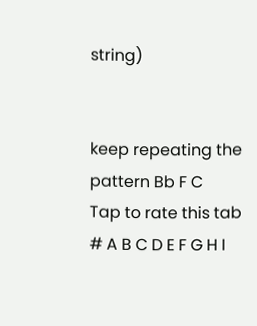string)


keep repeating the pattern Bb F C
Tap to rate this tab
# A B C D E F G H I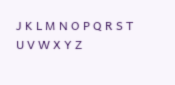J K L M N O P Q R S T U V W X Y Z